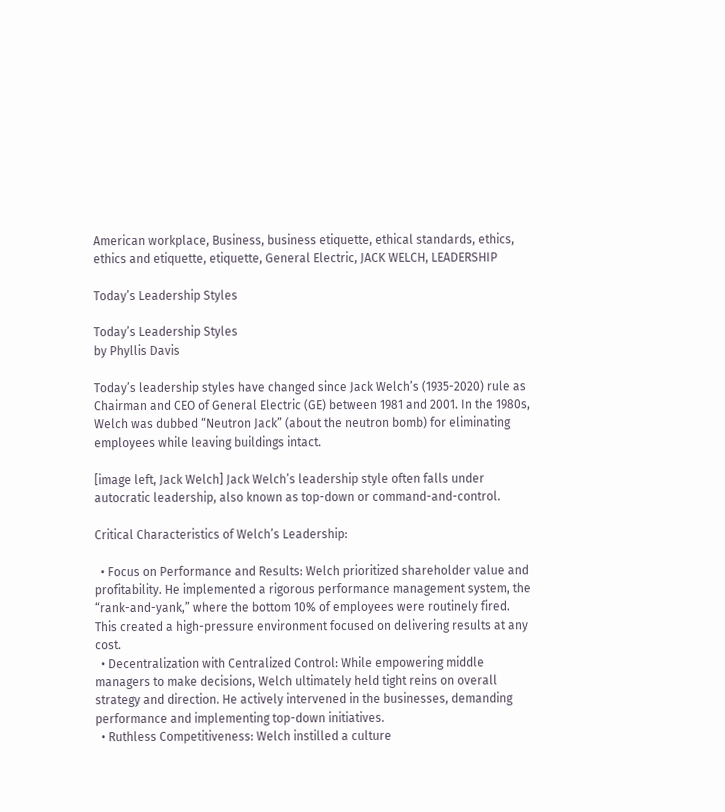American workplace, Business, business etiquette, ethical standards, ethics, ethics and etiquette, etiquette, General Electric, JACK WELCH, LEADERSHIP

Today’s Leadership Styles

Today’s Leadership Styles
by Phyllis Davis

Today’s leadership styles have changed since Jack Welch’s (1935-2020) rule as Chairman and CEO of General Electric (GE) between 1981 and 2001. In the 1980s, Welch was dubbed “Neutron Jack” (about the neutron bomb) for eliminating employees while leaving buildings intact.

[image left, Jack Welch] Jack Welch’s leadership style often falls under autocratic leadership, also known as top-down or command-and-control.

Critical Characteristics of Welch’s Leadership:

  • Focus on Performance and Results: Welch prioritized shareholder value and profitability. He implemented a rigorous performance management system, the “rank-and-yank,” where the bottom 10% of employees were routinely fired. This created a high-pressure environment focused on delivering results at any cost.
  • Decentralization with Centralized Control: While empowering middle managers to make decisions, Welch ultimately held tight reins on overall strategy and direction. He actively intervened in the businesses, demanding performance and implementing top-down initiatives.
  • Ruthless Competitiveness: Welch instilled a culture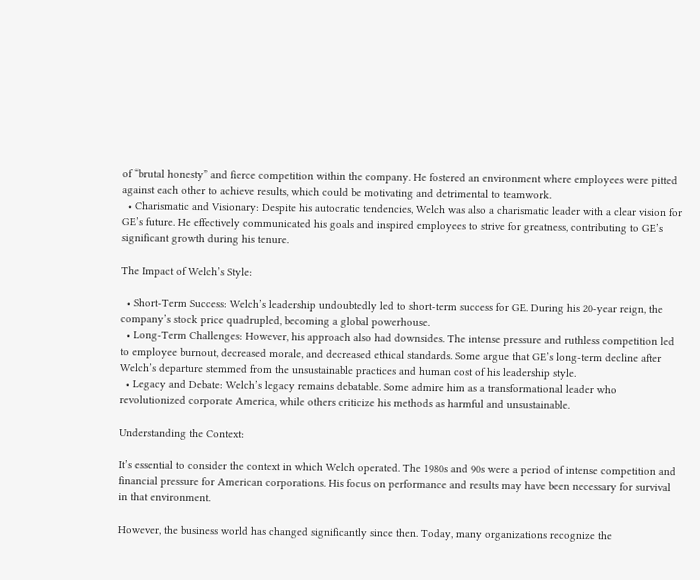of “brutal honesty” and fierce competition within the company. He fostered an environment where employees were pitted against each other to achieve results, which could be motivating and detrimental to teamwork.
  • Charismatic and Visionary: Despite his autocratic tendencies, Welch was also a charismatic leader with a clear vision for GE’s future. He effectively communicated his goals and inspired employees to strive for greatness, contributing to GE’s significant growth during his tenure.

The Impact of Welch’s Style:

  • Short-Term Success: Welch’s leadership undoubtedly led to short-term success for GE. During his 20-year reign, the company’s stock price quadrupled, becoming a global powerhouse.
  • Long-Term Challenges: However, his approach also had downsides. The intense pressure and ruthless competition led to employee burnout, decreased morale, and decreased ethical standards. Some argue that GE’s long-term decline after Welch’s departure stemmed from the unsustainable practices and human cost of his leadership style.
  • Legacy and Debate: Welch’s legacy remains debatable. Some admire him as a transformational leader who revolutionized corporate America, while others criticize his methods as harmful and unsustainable.

Understanding the Context:

It’s essential to consider the context in which Welch operated. The 1980s and 90s were a period of intense competition and financial pressure for American corporations. His focus on performance and results may have been necessary for survival in that environment.

However, the business world has changed significantly since then. Today, many organizations recognize the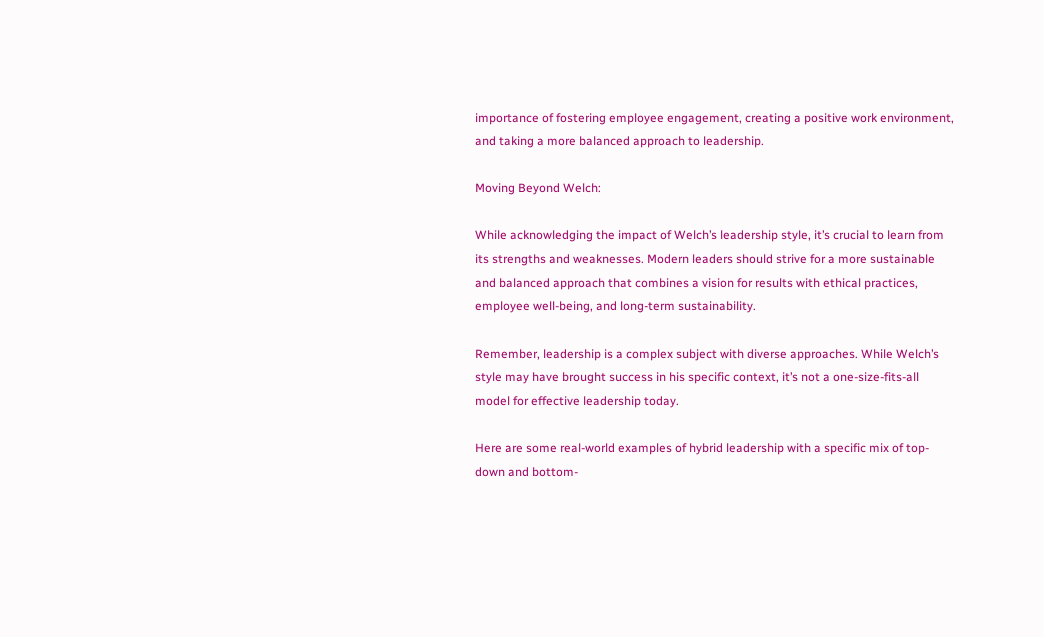importance of fostering employee engagement, creating a positive work environment, and taking a more balanced approach to leadership.

Moving Beyond Welch:

While acknowledging the impact of Welch’s leadership style, it’s crucial to learn from its strengths and weaknesses. Modern leaders should strive for a more sustainable and balanced approach that combines a vision for results with ethical practices, employee well-being, and long-term sustainability.

Remember, leadership is a complex subject with diverse approaches. While Welch’s style may have brought success in his specific context, it’s not a one-size-fits-all model for effective leadership today.

Here are some real-world examples of hybrid leadership with a specific mix of top-down and bottom-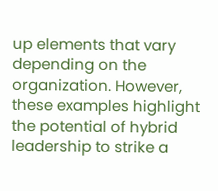up elements that vary depending on the organization. However, these examples highlight the potential of hybrid leadership to strike a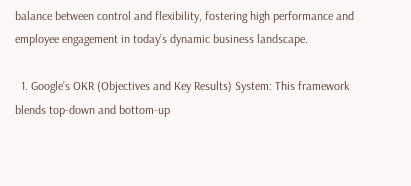balance between control and flexibility, fostering high performance and employee engagement in today’s dynamic business landscape.

  1. Google’s OKR (Objectives and Key Results) System: This framework blends top-down and bottom-up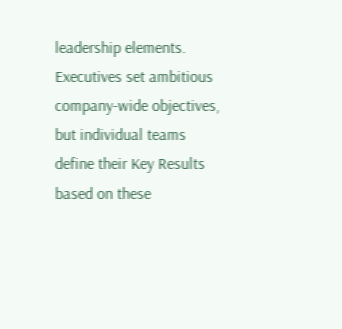leadership elements. Executives set ambitious company-wide objectives, but individual teams define their Key Results based on these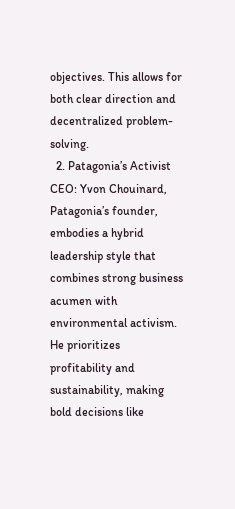objectives. This allows for both clear direction and decentralized problem-solving.
  2. Patagonia’s Activist CEO: Yvon Chouinard, Patagonia’s founder, embodies a hybrid leadership style that combines strong business acumen with environmental activism. He prioritizes profitability and sustainability, making bold decisions like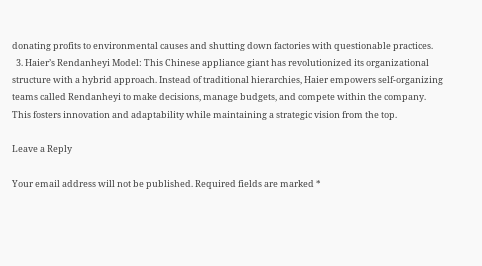donating profits to environmental causes and shutting down factories with questionable practices.
  3. Haier’s Rendanheyi Model: This Chinese appliance giant has revolutionized its organizational structure with a hybrid approach. Instead of traditional hierarchies, Haier empowers self-organizing teams called Rendanheyi to make decisions, manage budgets, and compete within the company. This fosters innovation and adaptability while maintaining a strategic vision from the top.

Leave a Reply

Your email address will not be published. Required fields are marked *